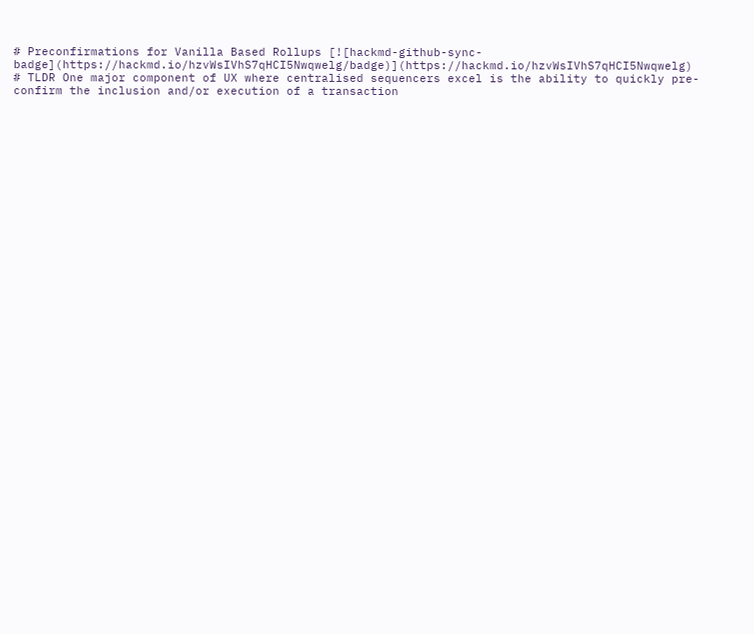# Preconfirmations for Vanilla Based Rollups [![hackmd-github-sync-badge](https://hackmd.io/hzvWsIVhS7qHCI5Nwqwelg/badge)](https://hackmd.io/hzvWsIVhS7qHCI5Nwqwelg) # TLDR One major component of UX where centralised sequencers excel is the ability to quickly pre-confirm the inclusion and/or execution of a transaction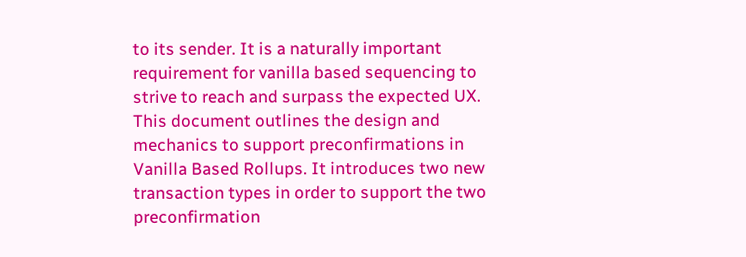to its sender. It is a naturally important requirement for vanilla based sequencing to strive to reach and surpass the expected UX. This document outlines the design and mechanics to support preconfirmations in Vanilla Based Rollups. It introduces two new transaction types in order to support the two preconfirmation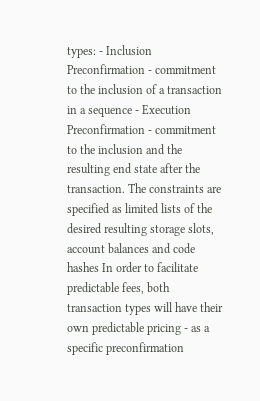types: - Inclusion Preconfirmation - commitment to the inclusion of a transaction in a sequence - Execution Preconfirmation - commitment to the inclusion and the resulting end state after the transaction. The constraints are specified as limited lists of the desired resulting storage slots, account balances and code hashes In order to facilitate predictable fees, both transaction types will have their own predictable pricing - as a specific preconfirmation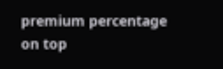premium percentage on top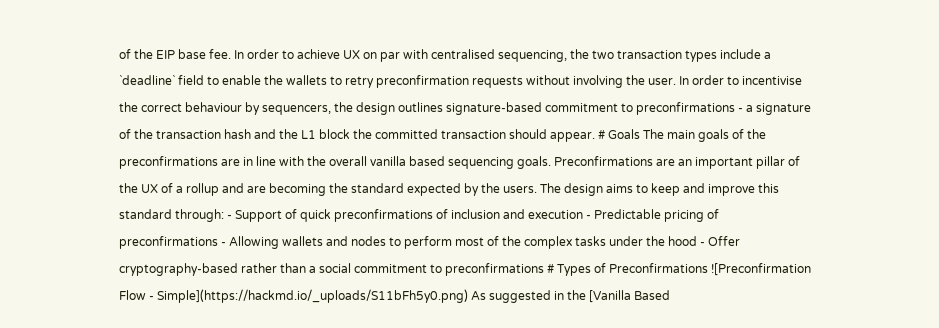of the EIP base fee. In order to achieve UX on par with centralised sequencing, the two transaction types include a `deadline` field to enable the wallets to retry preconfirmation requests without involving the user. In order to incentivise the correct behaviour by sequencers, the design outlines signature-based commitment to preconfirmations - a signature of the transaction hash and the L1 block the committed transaction should appear. # Goals The main goals of the preconfirmations are in line with the overall vanilla based sequencing goals. Preconfirmations are an important pillar of the UX of a rollup and are becoming the standard expected by the users. The design aims to keep and improve this standard through: - Support of quick preconfirmations of inclusion and execution - Predictable pricing of preconfirmations - Allowing wallets and nodes to perform most of the complex tasks under the hood - Offer cryptography-based rather than a social commitment to preconfirmations # Types of Preconfirmations ![Preconfirmation Flow - Simple](https://hackmd.io/_uploads/S11bFh5y0.png) As suggested in the [Vanilla Based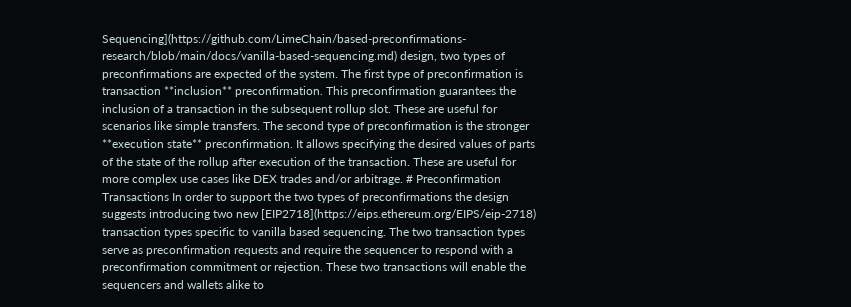Sequencing](https://github.com/LimeChain/based-preconfirmations-research/blob/main/docs/vanilla-based-sequencing.md) design, two types of preconfirmations are expected of the system. The first type of preconfirmation is transaction **inclusion** preconfirmation. This preconfirmation guarantees the inclusion of a transaction in the subsequent rollup slot. These are useful for scenarios like simple transfers. The second type of preconfirmation is the stronger **execution state** preconfirmation. It allows specifying the desired values of parts of the state of the rollup after execution of the transaction. These are useful for more complex use cases like DEX trades and/or arbitrage. # Preconfirmation Transactions In order to support the two types of preconfirmations the design suggests introducing two new [EIP2718](https://eips.ethereum.org/EIPS/eip-2718) transaction types specific to vanilla based sequencing. The two transaction types serve as preconfirmation requests and require the sequencer to respond with a preconfirmation commitment or rejection. These two transactions will enable the sequencers and wallets alike to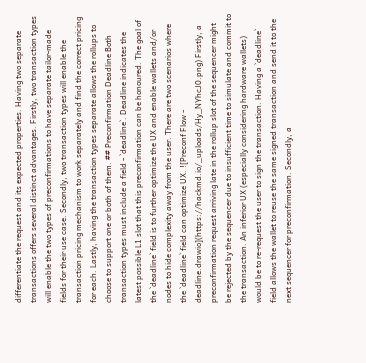differentiate the request and its expected properties. Having two separate transactions offers several distinct advantages. Firstly, two transaction types will enable the two types of preconfirmations to have separate tailor-made fields for their use case. Secondly, two transaction types will enable the transaction pricing mechanism to work separately and find the correct pricing for each. Lastly, having the transaction types separate allows the rollups to choose to support one or both of them. ## Preconfirmation Deadline Both transaction types must include a field - `deadline`. Deadline indicates the latest possible L1 slot that this preconfirmation can be honoured. The goal of the `deadline` field is to further optimize the UX and enable wallets and/or nodes to hide complexity away from the user. There are two scenarios where the `deadline` field can optimize UX. ![Preconf Flow - deadline.drawio](https://hackmd.io/_uploads/Hy_NYhcJ0.png) Firstly, a preconfirmation request arriving late in the rollup slot of the sequencer might be rejected by the sequencer due to insufficient time to simulate and commit to the transaction. An inferior UX (especially considering hardware wallets) would be to re-request the user to sign the transaction. Having a `deadline` field allows the wallet to reuse the same signed transaction and send it to the next sequencer for preconfirmation. Secondly, a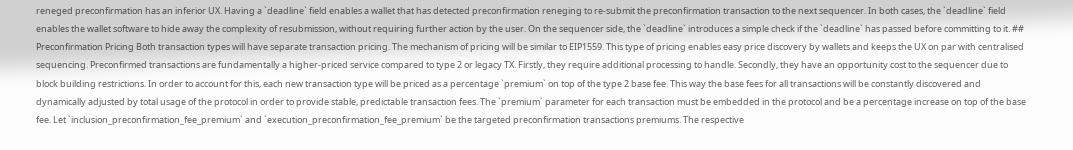reneged preconfirmation has an inferior UX. Having a `deadline` field enables a wallet that has detected preconfirmation reneging to re-submit the preconfirmation transaction to the next sequencer. In both cases, the `deadline` field enables the wallet software to hide away the complexity of resubmission, without requiring further action by the user. On the sequencer side, the `deadline` introduces a simple check if the `deadline` has passed before committing to it. ## Preconfirmation Pricing Both transaction types will have separate transaction pricing. The mechanism of pricing will be similar to EIP1559. This type of pricing enables easy price discovery by wallets and keeps the UX on par with centralised sequencing. Preconfirmed transactions are fundamentally a higher-priced service compared to type 2 or legacy TX. Firstly, they require additional processing to handle. Secondly, they have an opportunity cost to the sequencer due to block building restrictions. In order to account for this, each new transaction type will be priced as a percentage `premium` on top of the type 2 base fee. This way the base fees for all transactions will be constantly discovered and dynamically adjusted by total usage of the protocol in order to provide stable, predictable transaction fees. The `premium` parameter for each transaction must be embedded in the protocol and be a percentage increase on top of the base fee. Let `inclusion_preconfirmation_fee_premium` and `execution_preconfirmation_fee_premium` be the targeted preconfirmation transactions premiums. The respective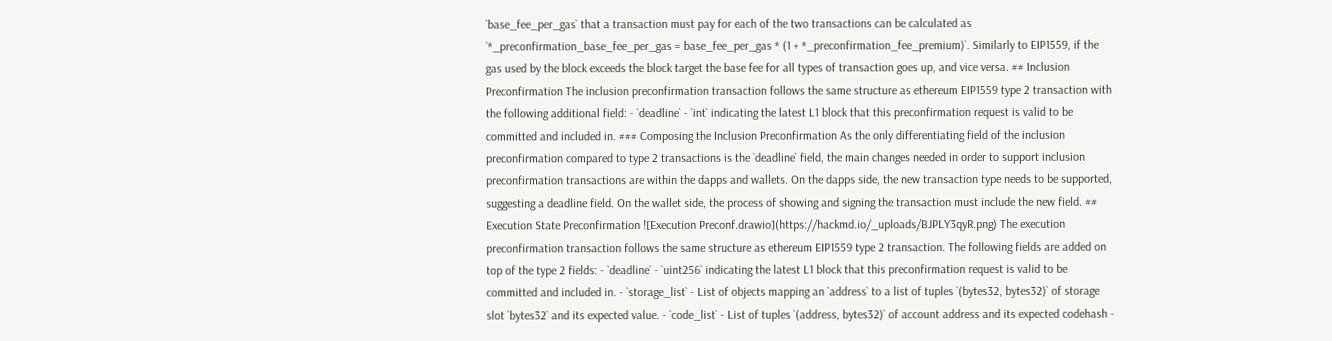`base_fee_per_gas` that a transaction must pay for each of the two transactions can be calculated as `*_preconfirmation_base_fee_per_gas = base_fee_per_gas * (1 + *_preconfirmation_fee_premium)`. Similarly to EIP1559, if the gas used by the block exceeds the block target the base fee for all types of transaction goes up, and vice versa. ## Inclusion Preconfirmation The inclusion preconfirmation transaction follows the same structure as ethereum EIP1559 type 2 transaction with the following additional field: - `deadline` - `int` indicating the latest L1 block that this preconfirmation request is valid to be committed and included in. ### Composing the Inclusion Preconfirmation As the only differentiating field of the inclusion preconfirmation compared to type 2 transactions is the `deadline` field, the main changes needed in order to support inclusion preconfirmation transactions are within the dapps and wallets. On the dapps side, the new transaction type needs to be supported, suggesting a deadline field. On the wallet side, the process of showing and signing the transaction must include the new field. ## Execution State Preconfirmation ![Execution Preconf.drawio](https://hackmd.io/_uploads/BJPLY3qyR.png) The execution preconfirmation transaction follows the same structure as ethereum EIP1559 type 2 transaction. The following fields are added on top of the type 2 fields: - `deadline` - `uint256` indicating the latest L1 block that this preconfirmation request is valid to be committed and included in. - `storage_list` - List of objects mapping an `address` to a list of tuples `(bytes32, bytes32)` of storage slot `bytes32` and its expected value. - `code_list` - List of tuples `(address, bytes32)` of account address and its expected codehash -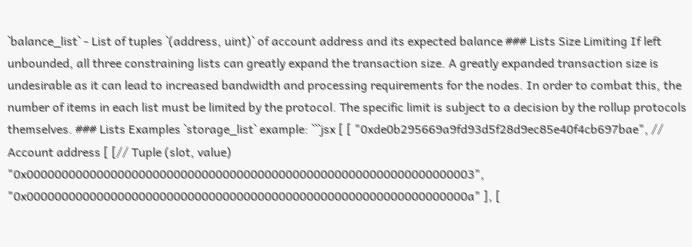`balance_list` - List of tuples `(address, uint)` of account address and its expected balance ### Lists Size Limiting If left unbounded, all three constraining lists can greatly expand the transaction size. A greatly expanded transaction size is undesirable as it can lead to increased bandwidth and processing requirements for the nodes. In order to combat this, the number of items in each list must be limited by the protocol. The specific limit is subject to a decision by the rollup protocols themselves. ### Lists Examples `storage_list` example: ```jsx [ [ "0xde0b295669a9fd93d5f28d9ec85e40f4cb697bae", // Account address [ [// Tuple (slot, value) "0x0000000000000000000000000000000000000000000000000000000000000003", "0x000000000000000000000000000000000000000000000000000000000000000a" ], [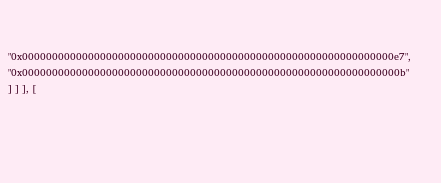"0x00000000000000000000000000000000000000000000000000000000000000e7", "0x000000000000000000000000000000000000000000000000000000000000000b" ] ] ], [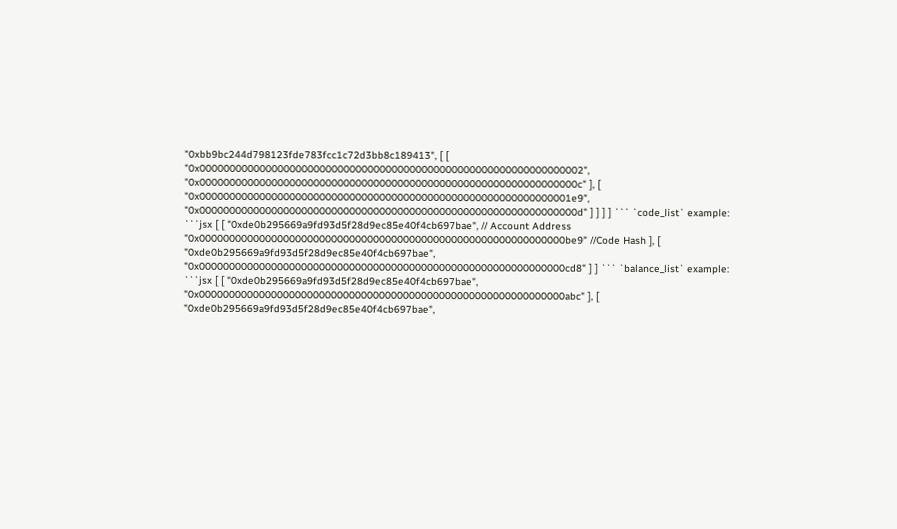"0xbb9bc244d798123fde783fcc1c72d3bb8c189413", [ [ "0x0000000000000000000000000000000000000000000000000000000000000002", "0x000000000000000000000000000000000000000000000000000000000000000c" ], [ "0x00000000000000000000000000000000000000000000000000000000000001e9", "0x000000000000000000000000000000000000000000000000000000000000000d" ] ] ] ] ``` `code_list` example: ```jsx [ [ "0xde0b295669a9fd93d5f28d9ec85e40f4cb697bae", // Account Address "0x0000000000000000000000000000000000000000000000000000000000000be9" //Code Hash ], [ "0xde0b295669a9fd93d5f28d9ec85e40f4cb697bae", "0x0000000000000000000000000000000000000000000000000000000000000cd8" ] ] ``` `balance_list` example: ```jsx [ [ "0xde0b295669a9fd93d5f28d9ec85e40f4cb697bae", "0x0000000000000000000000000000000000000000000000000000000000000abc" ], [ "0xde0b295669a9fd93d5f28d9ec85e40f4cb697bae",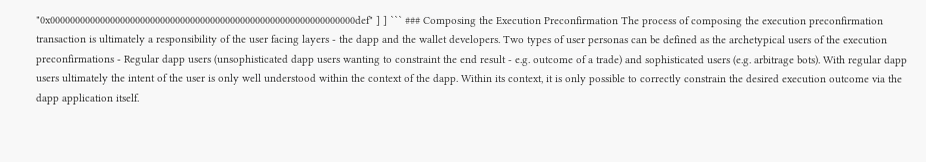"0x0000000000000000000000000000000000000000000000000000000000000def" ] ] ``` ### Composing the Execution Preconfirmation The process of composing the execution preconfirmation transaction is ultimately a responsibility of the user facing layers - the dapp and the wallet developers. Two types of user personas can be defined as the archetypical users of the execution preconfirmations - Regular dapp users (unsophisticated dapp users wanting to constraint the end result - e.g. outcome of a trade) and sophisticated users (e.g. arbitrage bots). With regular dapp users ultimately the intent of the user is only well understood within the context of the dapp. Within its context, it is only possible to correctly constrain the desired execution outcome via the dapp application itself.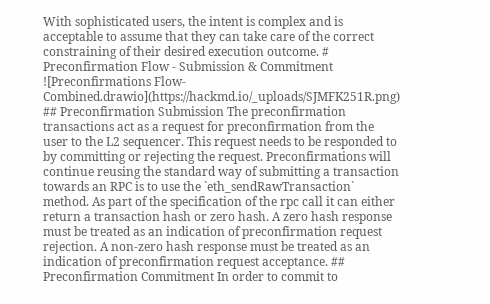With sophisticated users, the intent is complex and is acceptable to assume that they can take care of the correct constraining of their desired execution outcome. # Preconfirmation Flow - Submission & Commitment ![Preconfirmations Flow-Combined.drawio](https://hackmd.io/_uploads/SJMFK251R.png) ## Preconfirmation Submission The preconfirmation transactions act as a request for preconfirmation from the user to the L2 sequencer. This request needs to be responded to by committing or rejecting the request. Preconfirmations will continue reusing the standard way of submitting a transaction towards an RPC is to use the `eth_sendRawTransaction` method. As part of the specification of the rpc call it can either return a transaction hash or zero hash. A zero hash response must be treated as an indication of preconfirmation request rejection. A non-zero hash response must be treated as an indication of preconfirmation request acceptance. ## Preconfirmation Commitment In order to commit to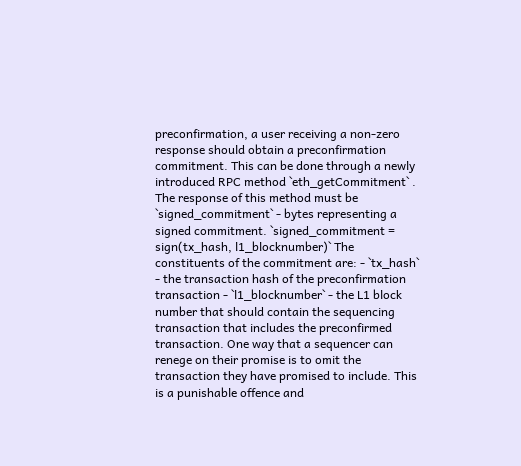preconfirmation, a user receiving a non-zero response should obtain a preconfirmation commitment. This can be done through a newly introduced RPC method `eth_getCommitment` . The response of this method must be `signed_commitment` - bytes representing a signed commitment. `signed_commitment = sign(tx_hash, l1_blocknumber)` The constituents of the commitment are: - `tx_hash` - the transaction hash of the preconfirmation transaction - `l1_blocknumber` - the L1 block number that should contain the sequencing transaction that includes the preconfirmed transaction. One way that a sequencer can renege on their promise is to omit the transaction they have promised to include. This is a punishable offence and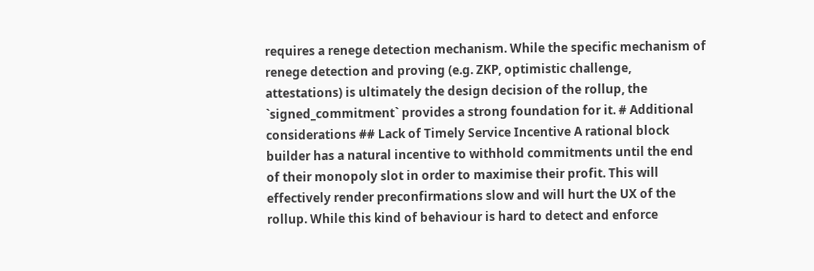requires a renege detection mechanism. While the specific mechanism of renege detection and proving (e.g. ZKP, optimistic challenge, attestations) is ultimately the design decision of the rollup, the `signed_commitment` provides a strong foundation for it. # Additional considerations ## Lack of Timely Service Incentive A rational block builder has a natural incentive to withhold commitments until the end of their monopoly slot in order to maximise their profit. This will effectively render preconfirmations slow and will hurt the UX of the rollup. While this kind of behaviour is hard to detect and enforce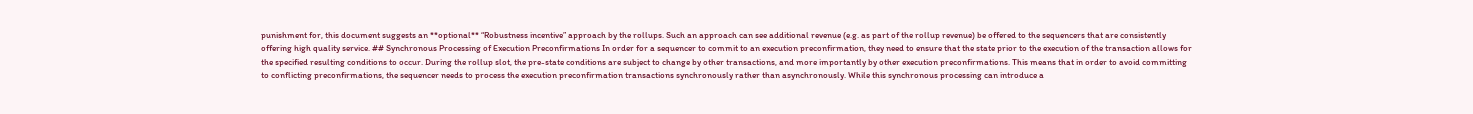punishment for, this document suggests an **optional** “Robustness incentive” approach by the rollups. Such an approach can see additional revenue (e.g. as part of the rollup revenue) be offered to the sequencers that are consistently offering high quality service. ## Synchronous Processing of Execution Preconfirmations In order for a sequencer to commit to an execution preconfirmation, they need to ensure that the state prior to the execution of the transaction allows for the specified resulting conditions to occur. During the rollup slot, the pre-state conditions are subject to change by other transactions, and more importantly by other execution preconfirmations. This means that in order to avoid committing to conflicting preconfirmations, the sequencer needs to process the execution preconfirmation transactions synchronously rather than asynchronously. While this synchronous processing can introduce a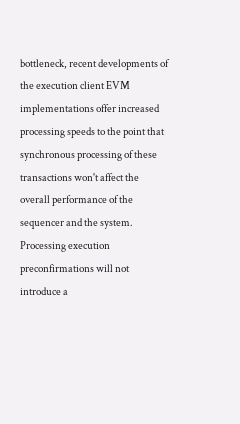bottleneck, recent developments of the execution client EVM implementations offer increased processing speeds to the point that synchronous processing of these transactions won't affect the overall performance of the sequencer and the system. Processing execution preconfirmations will not introduce a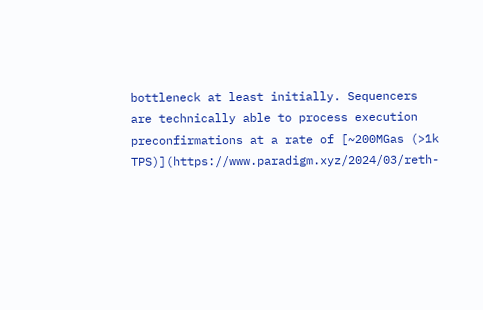bottleneck at least initially. Sequencers are technically able to process execution preconfirmations at a rate of [~200MGas (>1k TPS)](https://www.paradigm.xyz/2024/03/reth-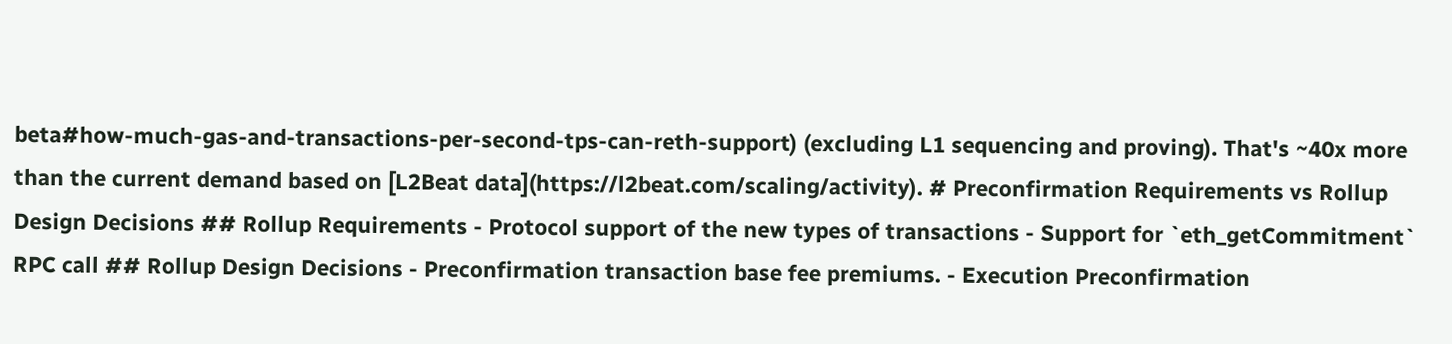beta#how-much-gas-and-transactions-per-second-tps-can-reth-support) (excluding L1 sequencing and proving). That's ~40x more than the current demand based on [L2Beat data](https://l2beat.com/scaling/activity). # Preconfirmation Requirements vs Rollup Design Decisions ## Rollup Requirements - Protocol support of the new types of transactions - Support for `eth_getCommitment` RPC call ## Rollup Design Decisions - Preconfirmation transaction base fee premiums. - Execution Preconfirmation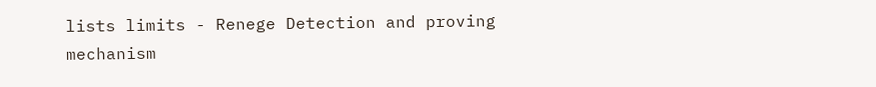lists limits - Renege Detection and proving mechanism